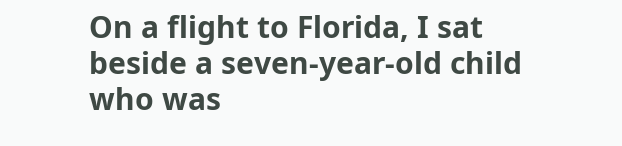On a flight to Florida, I sat beside a seven-year-old child who was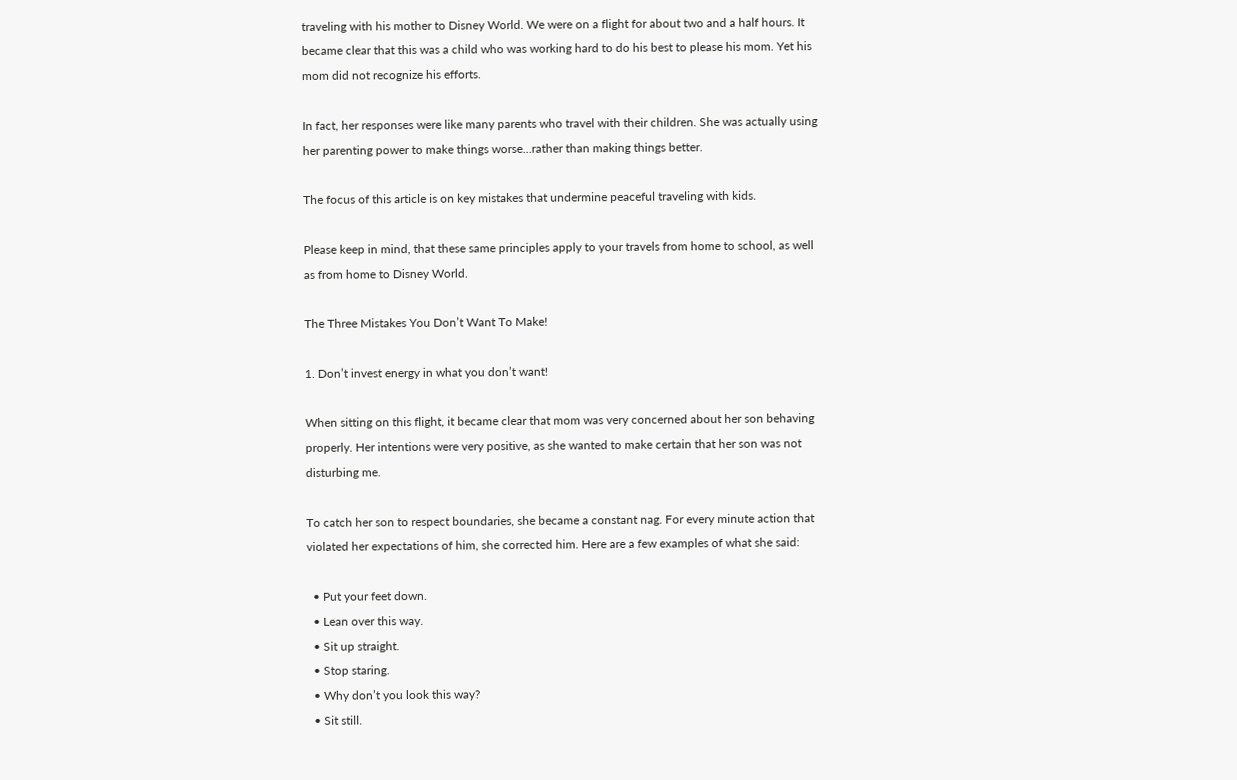traveling with his mother to Disney World. We were on a flight for about two and a half hours. It became clear that this was a child who was working hard to do his best to please his mom. Yet his mom did not recognize his efforts.

In fact, her responses were like many parents who travel with their children. She was actually using her parenting power to make things worse…rather than making things better.

The focus of this article is on key mistakes that undermine peaceful traveling with kids.

Please keep in mind, that these same principles apply to your travels from home to school, as well as from home to Disney World.

The Three Mistakes You Don’t Want To Make!

1. Don’t invest energy in what you don’t want!

When sitting on this flight, it became clear that mom was very concerned about her son behaving properly. Her intentions were very positive, as she wanted to make certain that her son was not disturbing me.

To catch her son to respect boundaries, she became a constant nag. For every minute action that violated her expectations of him, she corrected him. Here are a few examples of what she said:

  • Put your feet down.
  • Lean over this way.
  • Sit up straight.
  • Stop staring.
  • Why don’t you look this way?
  • Sit still.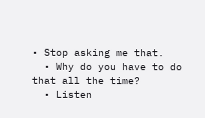• Stop asking me that.
  • Why do you have to do that all the time?
  • Listen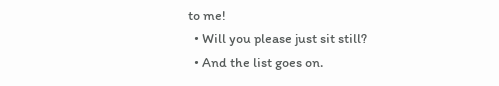to me!
  • Will you please just sit still?
  • And the list goes on.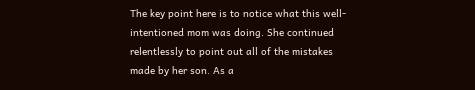The key point here is to notice what this well-intentioned mom was doing. She continued relentlessly to point out all of the mistakes made by her son. As a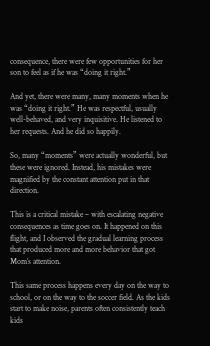consequence, there were few opportunities for her son to feel as if he was “doing it right.”

And yet, there were many, many moments when he was “doing it right.” He was respectful, usually well-behaved, and very inquisitive. He listened to her requests. And he did so happily.

So, many “moments” were actually wonderful, but these were ignored. Instead, his mistakes were magnified by the constant attention put in that direction.

This is a critical mistake – with escalating negative consequences as time goes on. It happened on this flight, and I observed the gradual learning process that produced more and more behavior that got Mom’s attention.

This same process happens every day on the way to school, or on the way to the soccer field. As the kids start to make noise, parents often consistently teach kids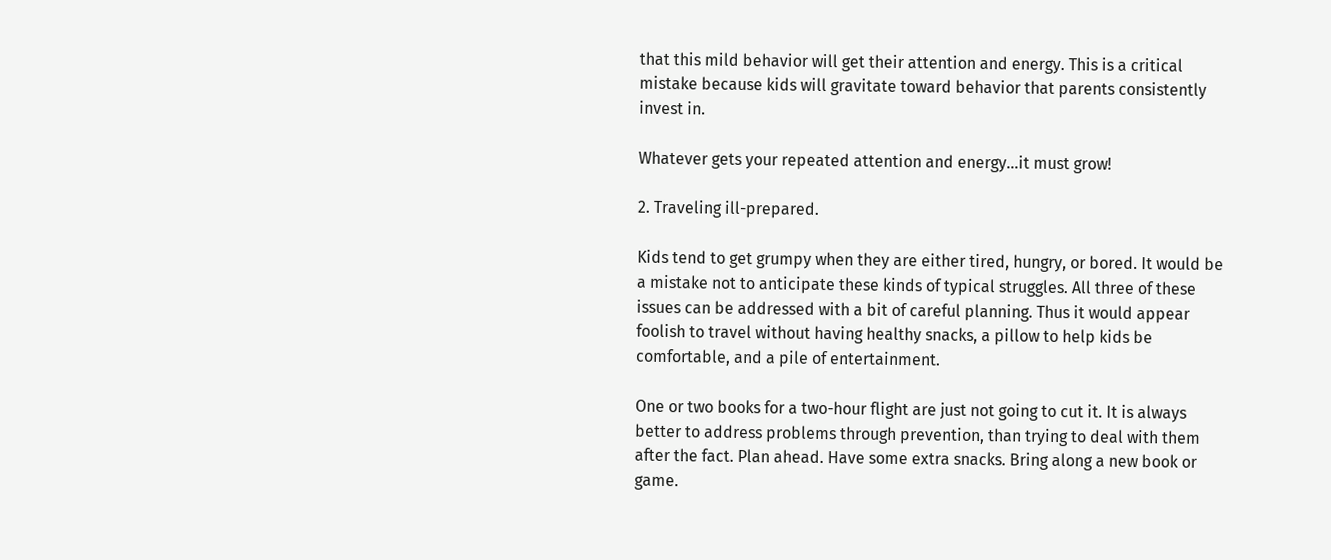that this mild behavior will get their attention and energy. This is a critical mistake because kids will gravitate toward behavior that parents consistently invest in.

Whatever gets your repeated attention and energy…it must grow!

2. Traveling ill-prepared.

Kids tend to get grumpy when they are either tired, hungry, or bored. It would be a mistake not to anticipate these kinds of typical struggles. All three of these issues can be addressed with a bit of careful planning. Thus it would appear foolish to travel without having healthy snacks, a pillow to help kids be comfortable, and a pile of entertainment.

One or two books for a two-hour flight are just not going to cut it. It is always better to address problems through prevention, than trying to deal with them after the fact. Plan ahead. Have some extra snacks. Bring along a new book or game.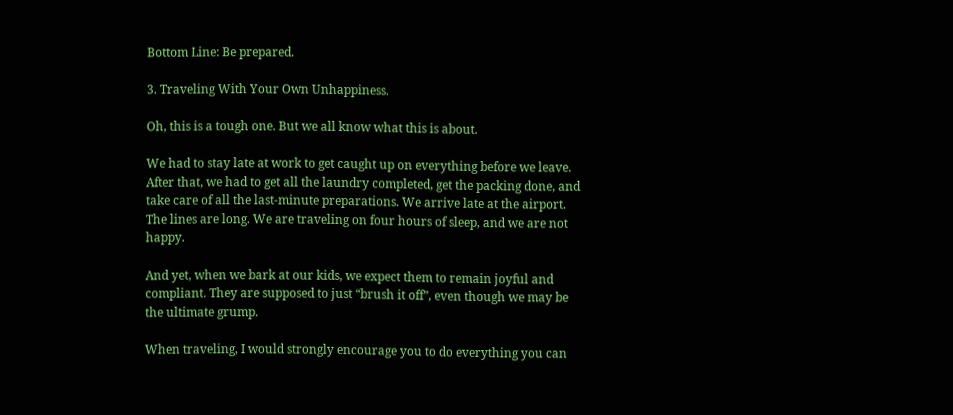Bottom Line: Be prepared.

3. Traveling With Your Own Unhappiness.

Oh, this is a tough one. But we all know what this is about.

We had to stay late at work to get caught up on everything before we leave. After that, we had to get all the laundry completed, get the packing done, and take care of all the last-minute preparations. We arrive late at the airport. The lines are long. We are traveling on four hours of sleep, and we are not happy.

And yet, when we bark at our kids, we expect them to remain joyful and compliant. They are supposed to just “brush it off”, even though we may be the ultimate grump.

When traveling, I would strongly encourage you to do everything you can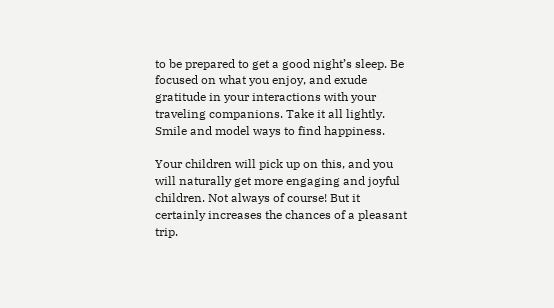to be prepared to get a good night’s sleep. Be focused on what you enjoy, and exude gratitude in your interactions with your traveling companions. Take it all lightly. Smile and model ways to find happiness.

Your children will pick up on this, and you will naturally get more engaging and joyful children. Not always of course! But it certainly increases the chances of a pleasant trip.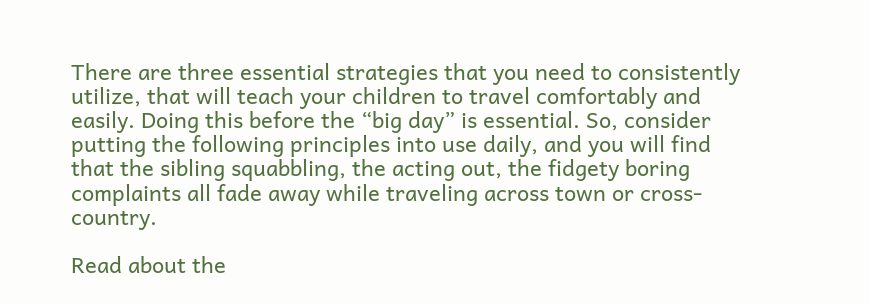There are three essential strategies that you need to consistently utilize, that will teach your children to travel comfortably and easily. Doing this before the “big day” is essential. So, consider putting the following principles into use daily, and you will find that the sibling squabbling, the acting out, the fidgety boring complaints all fade away while traveling across town or cross-country.

Read about the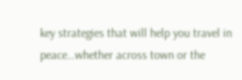key strategies that will help you travel in peace…whether across town or the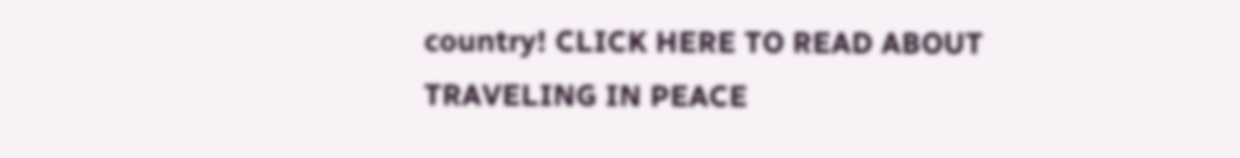country! CLICK HERE TO READ ABOUT TRAVELING IN PEACE